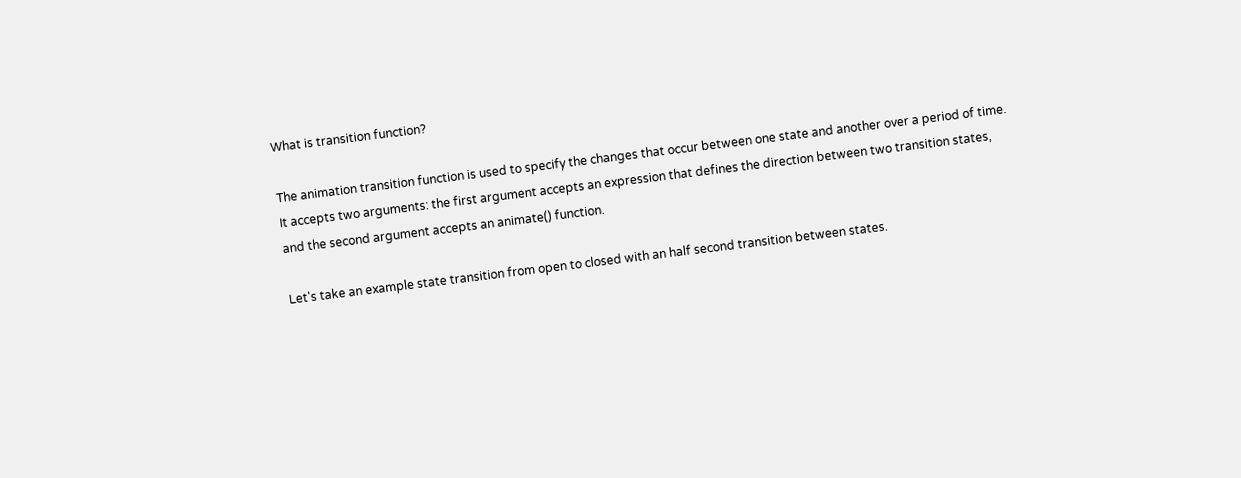What is transition function?

The animation transition function is used to specify the changes that occur between one state and another over a period of time. It accepts two arguments: the first argument accepts an expression that defines the direction between two transition states, and the second argument accepts an animate() function.

Let's take an example state transition from open to closed with an half second transition between states.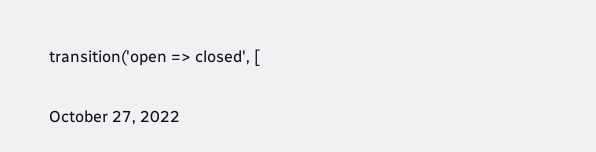transition('open => closed', [

October 27, 2022